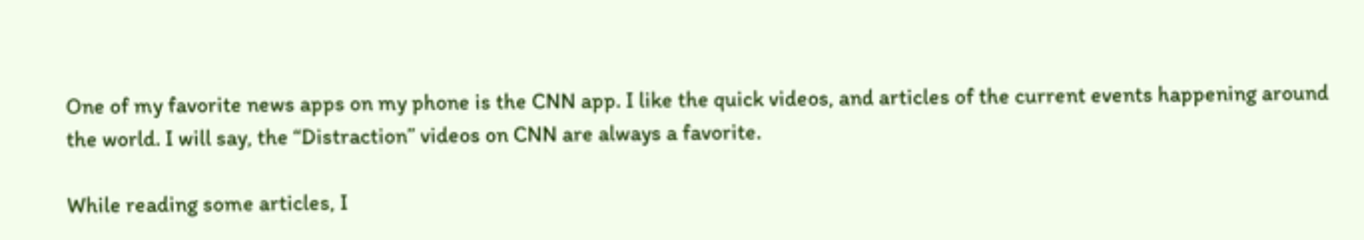One of my favorite news apps on my phone is the CNN app. I like the quick videos, and articles of the current events happening around the world. I will say, the “Distraction” videos on CNN are always a favorite.

While reading some articles, I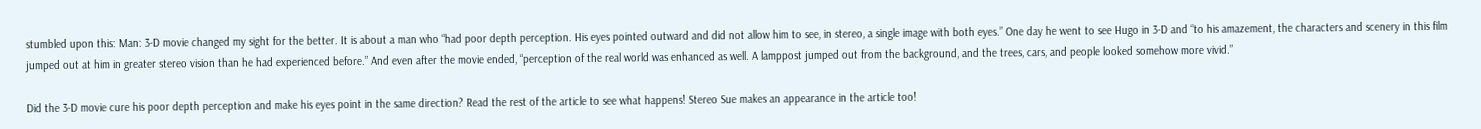stumbled upon this: Man: 3-D movie changed my sight for the better. It is about a man who “had poor depth perception. His eyes pointed outward and did not allow him to see, in stereo, a single image with both eyes.” One day he went to see Hugo in 3-D and “to his amazement, the characters and scenery in this film jumped out at him in greater stereo vision than he had experienced before.” And even after the movie ended, “perception of the real world was enhanced as well. A lamppost jumped out from the background, and the trees, cars, and people looked somehow more vivid.”

Did the 3-D movie cure his poor depth perception and make his eyes point in the same direction? Read the rest of the article to see what happens! Stereo Sue makes an appearance in the article too!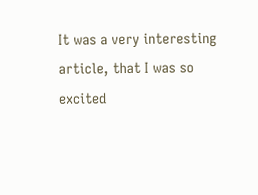It was a very interesting article, that I was so excited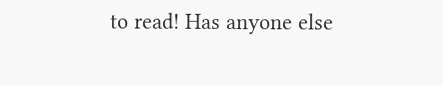to read! Has anyone else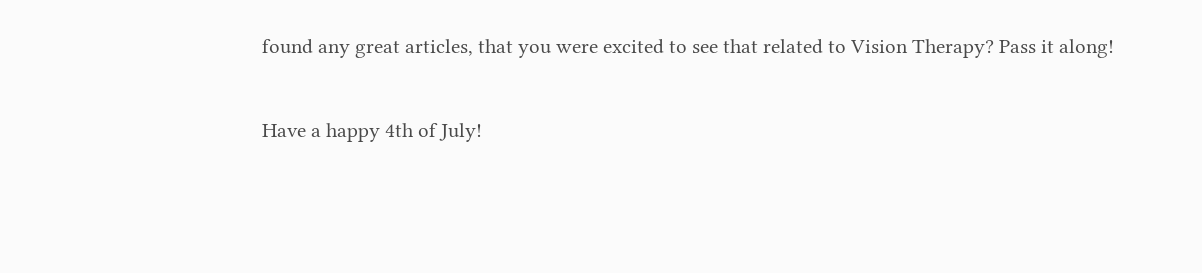found any great articles, that you were excited to see that related to Vision Therapy? Pass it along!

Have a happy 4th of July!